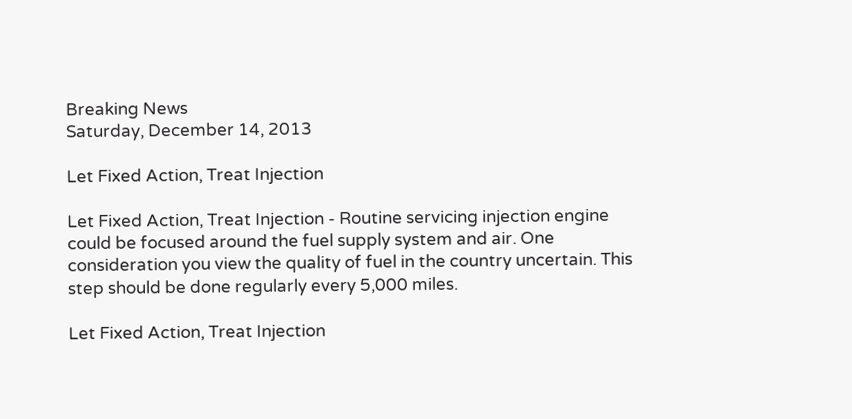Breaking News
Saturday, December 14, 2013

Let Fixed Action, Treat Injection

Let Fixed Action, Treat Injection - Routine servicing injection engine could be focused around the fuel supply system and air. One consideration you view the quality of fuel in the country uncertain. This step should be done regularly every 5,000 miles.

Let Fixed Action, Treat Injection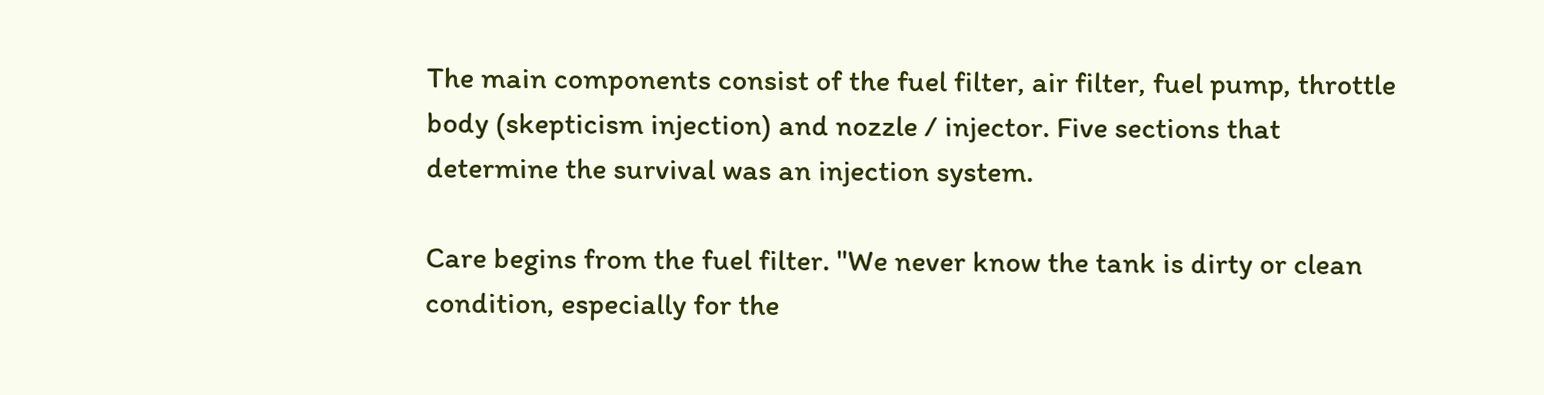The main components consist of the fuel filter, air filter, fuel pump, throttle body (skepticism injection) and nozzle / injector. Five sections that determine the survival was an injection system.

Care begins from the fuel filter. "We never know the tank is dirty or clean condition, especially for the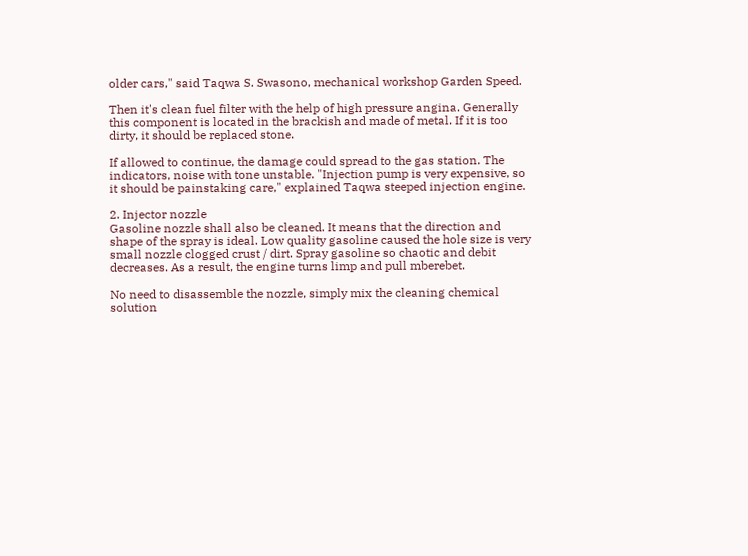older cars," said Taqwa S. Swasono, mechanical workshop Garden Speed.

Then it's clean fuel filter with the help of high pressure angina. Generally this component is located in the brackish and made of metal. If it is too dirty, it should be replaced stone.

If allowed to continue, the damage could spread to the gas station. The indicators, noise with tone unstable. "Injection pump is very expensive, so it should be painstaking care," explained Taqwa steeped injection engine.

2. Injector nozzle
Gasoline nozzle shall also be cleaned. It means that the direction and shape of the spray is ideal. Low quality gasoline caused the hole size is very small nozzle clogged crust / dirt. Spray gasoline so chaotic and debit decreases. As a result, the engine turns limp and pull mberebet.

No need to disassemble the nozzle, simply mix the cleaning chemical solution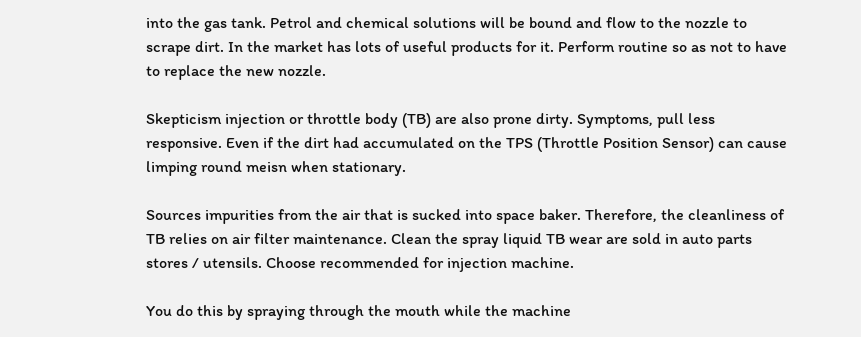into the gas tank. Petrol and chemical solutions will be bound and flow to the nozzle to scrape dirt. In the market has lots of useful products for it. Perform routine so as not to have to replace the new nozzle.

Skepticism injection or throttle body (TB) are also prone dirty. Symptoms, pull less responsive. Even if the dirt had accumulated on the TPS (Throttle Position Sensor) can cause limping round meisn when stationary.

Sources impurities from the air that is sucked into space baker. Therefore, the cleanliness of TB relies on air filter maintenance. Clean the spray liquid TB wear are sold in auto parts stores / utensils. Choose recommended for injection machine.

You do this by spraying through the mouth while the machine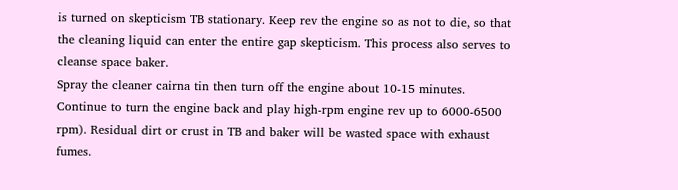is turned on skepticism TB stationary. Keep rev the engine so as not to die, so that the cleaning liquid can enter the entire gap skepticism. This process also serves to cleanse space baker.
Spray the cleaner cairna tin then turn off the engine about 10-15 minutes. Continue to turn the engine back and play high-rpm engine rev up to 6000-6500 rpm). Residual dirt or crust in TB and baker will be wasted space with exhaust fumes.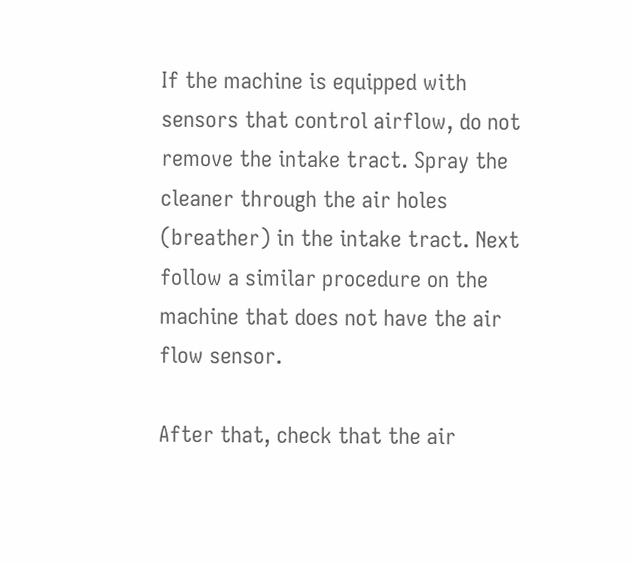If the machine is equipped with sensors that control airflow, do not remove the intake tract. Spray the cleaner through the air holes (breather) in the intake tract. Next follow a similar procedure on the machine that does not have the air flow sensor.

After that, check that the air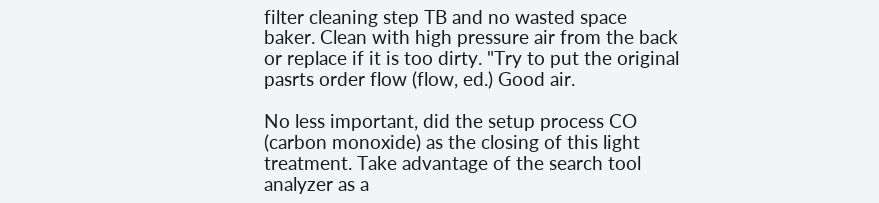filter cleaning step TB and no wasted space baker. Clean with high pressure air from the back or replace if it is too dirty. "Try to put the original pasrts order flow (flow, ed.) Good air.

No less important, did the setup process CO (carbon monoxide) as the closing of this light treatment. Take advantage of the search tool analyzer as a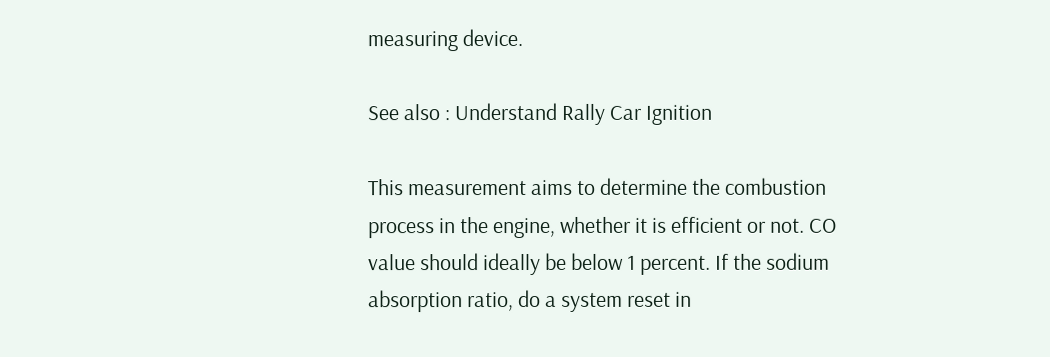measuring device.

See also : Understand Rally Car Ignition

This measurement aims to determine the combustion process in the engine, whether it is efficient or not. CO value should ideally be below 1 percent. If the sodium absorption ratio, do a system reset in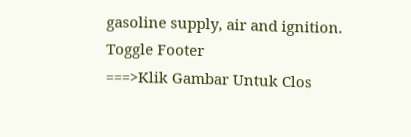gasoline supply, air and ignition.
Toggle Footer
===>Klik Gambar Untuk Clos